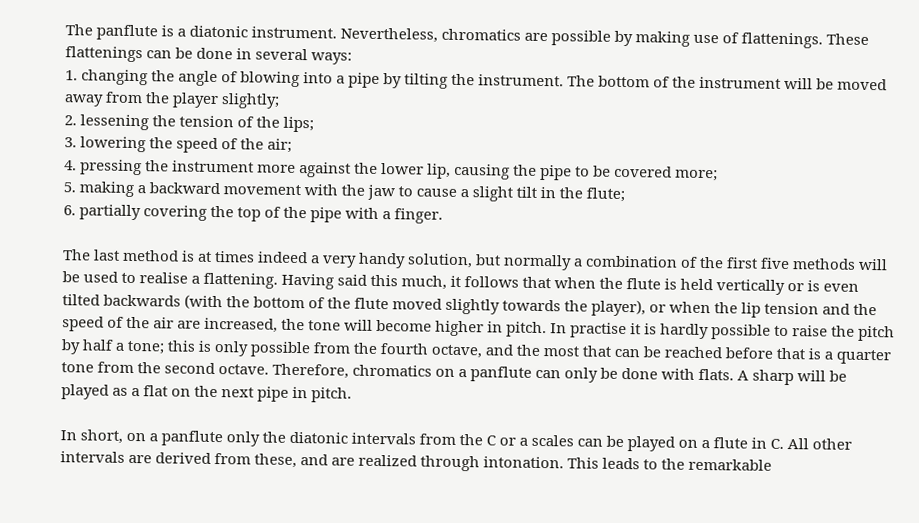The panflute is a diatonic instrument. Nevertheless, chromatics are possible by making use of flattenings. These flattenings can be done in several ways:
1. changing the angle of blowing into a pipe by tilting the instrument. The bottom of the instrument will be moved away from the player slightly;
2. lessening the tension of the lips;
3. lowering the speed of the air;
4. pressing the instrument more against the lower lip, causing the pipe to be covered more;
5. making a backward movement with the jaw to cause a slight tilt in the flute;
6. partially covering the top of the pipe with a finger.

The last method is at times indeed a very handy solution, but normally a combination of the first five methods will be used to realise a flattening. Having said this much, it follows that when the flute is held vertically or is even tilted backwards (with the bottom of the flute moved slightly towards the player), or when the lip tension and the speed of the air are increased, the tone will become higher in pitch. In practise it is hardly possible to raise the pitch by half a tone; this is only possible from the fourth octave, and the most that can be reached before that is a quarter tone from the second octave. Therefore, chromatics on a panflute can only be done with flats. A sharp will be played as a flat on the next pipe in pitch.

In short, on a panflute only the diatonic intervals from the C or a scales can be played on a flute in C. All other intervals are derived from these, and are realized through intonation. This leads to the remarkable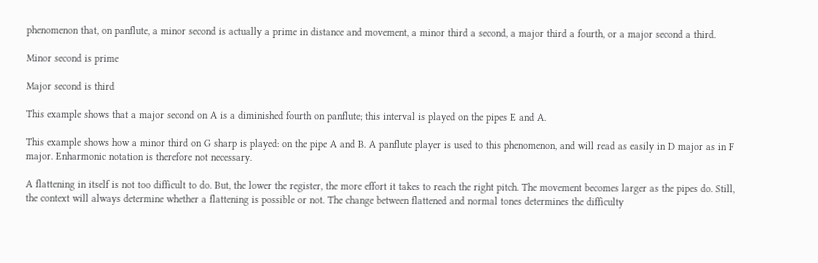phenomenon that, on panflute, a minor second is actually a prime in distance and movement, a minor third a second, a major third a fourth, or a major second a third.

Minor second is prime

Major second is third

This example shows that a major second on A is a diminished fourth on panflute; this interval is played on the pipes E and A.

This example shows how a minor third on G sharp is played: on the pipe A and B. A panflute player is used to this phenomenon, and will read as easily in D major as in F major. Enharmonic notation is therefore not necessary.

A flattening in itself is not too difficult to do. But, the lower the register, the more effort it takes to reach the right pitch. The movement becomes larger as the pipes do. Still, the context will always determine whether a flattening is possible or not. The change between flattened and normal tones determines the difficulty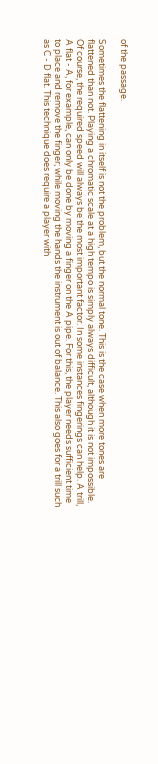of the passage.

Sometimes the flattening in itself is not the problem, but the normal tone. This is the case when more tones are flattened than not. Playing a chromatic scale at a high tempo is simply always difficult, although it is not impossible. Of course, the required speed will always be the most important factor. In some instances fingerings can help. A trill, A flat - A, for example, can only be done by moving a finger on the A pipe. For this, the player needs sufficient time to place and remove the finger; while moving the hands the instrument is out of balance. This also goes for a trill such as C - D flat. This technique does require a player with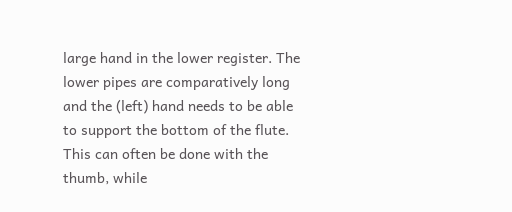large hand in the lower register. The lower pipes are comparatively long and the (left) hand needs to be able to support the bottom of the flute. This can often be done with the thumb, while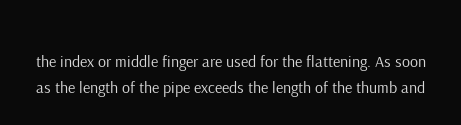the index or middle finger are used for the flattening. As soon as the length of the pipe exceeds the length of the thumb and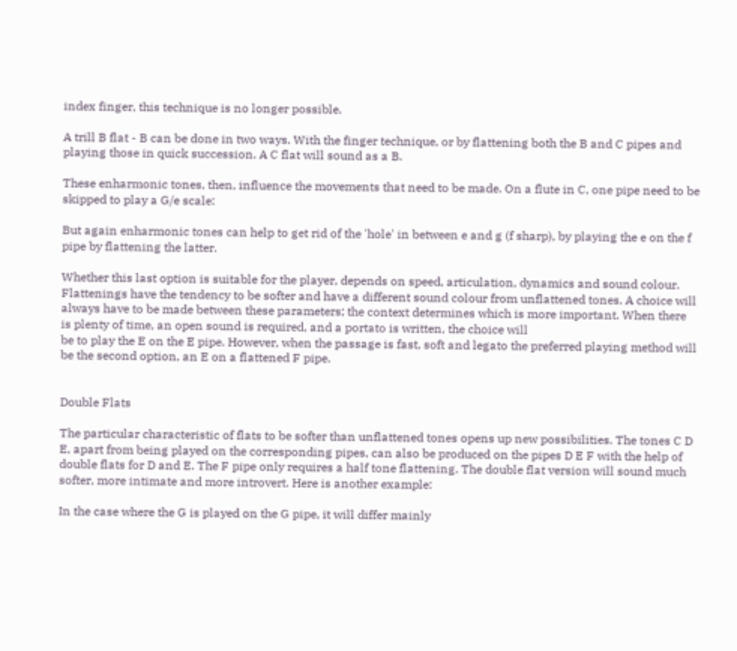index finger, this technique is no longer possible.

A trill B flat - B can be done in two ways. With the finger technique, or by flattening both the B and C pipes and playing those in quick succession. A C flat will sound as a B.

These enharmonic tones, then, influence the movements that need to be made. On a flute in C, one pipe need to be skipped to play a G/e scale:

But again enharmonic tones can help to get rid of the 'hole' in between e and g (f sharp), by playing the e on the f pipe by flattening the latter.

Whether this last option is suitable for the player, depends on speed, articulation, dynamics and sound colour. Flattenings have the tendency to be softer and have a different sound colour from unflattened tones. A choice will always have to be made between these parameters; the context determines which is more important. When there is plenty of time, an open sound is required, and a portato is written, the choice will
be to play the E on the E pipe. However, when the passage is fast, soft and legato the preferred playing method will be the second option, an E on a flattened F pipe.


Double Flats

The particular characteristic of flats to be softer than unflattened tones opens up new possibilities. The tones C D E, apart from being played on the corresponding pipes, can also be produced on the pipes D E F with the help of double flats for D and E. The F pipe only requires a half tone flattening. The double flat version will sound much softer, more intimate and more introvert. Here is another example:

In the case where the G is played on the G pipe, it will differ mainly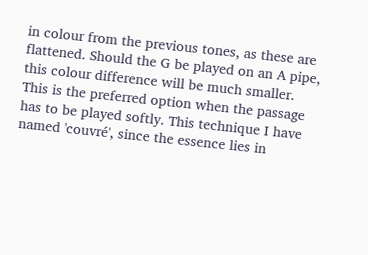in colour from the previous tones, as these are flattened. Should the G be played on an A pipe, this colour difference will be much smaller. This is the preferred option when the passage has to be played softly. This technique I have named 'couvré', since the essence lies in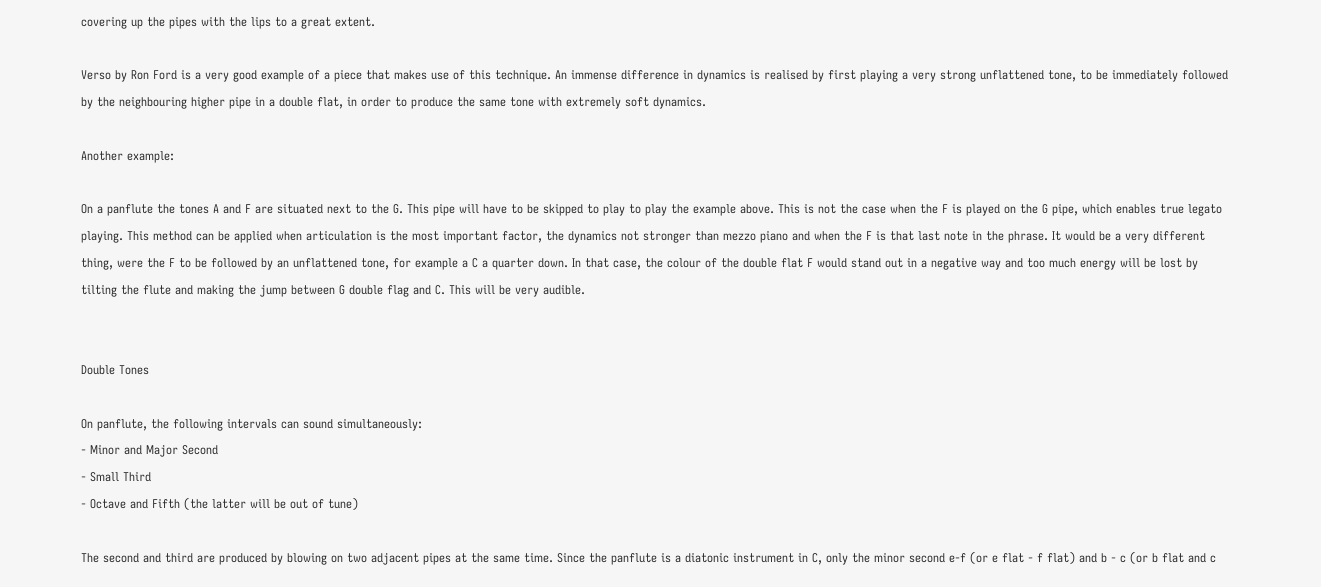covering up the pipes with the lips to a great extent.

Verso by Ron Ford is a very good example of a piece that makes use of this technique. An immense difference in dynamics is realised by first playing a very strong unflattened tone, to be immediately followed by the neighbouring higher pipe in a double flat, in order to produce the same tone with extremely soft dynamics.

Another example:

On a panflute the tones A and F are situated next to the G. This pipe will have to be skipped to play to play the example above. This is not the case when the F is played on the G pipe, which enables true legato playing. This method can be applied when articulation is the most important factor, the dynamics not stronger than mezzo piano and when the F is that last note in the phrase. It would be a very different thing, were the F to be followed by an unflattened tone, for example a C a quarter down. In that case, the colour of the double flat F would stand out in a negative way and too much energy will be lost by tilting the flute and making the jump between G double flag and C. This will be very audible.


Double Tones

On panflute, the following intervals can sound simultaneously:
- Minor and Major Second
- Small Third
- Octave and Fifth (the latter will be out of tune)

The second and third are produced by blowing on two adjacent pipes at the same time. Since the panflute is a diatonic instrument in C, only the minor second e-f (or e flat - f flat) and b - c (or b flat and c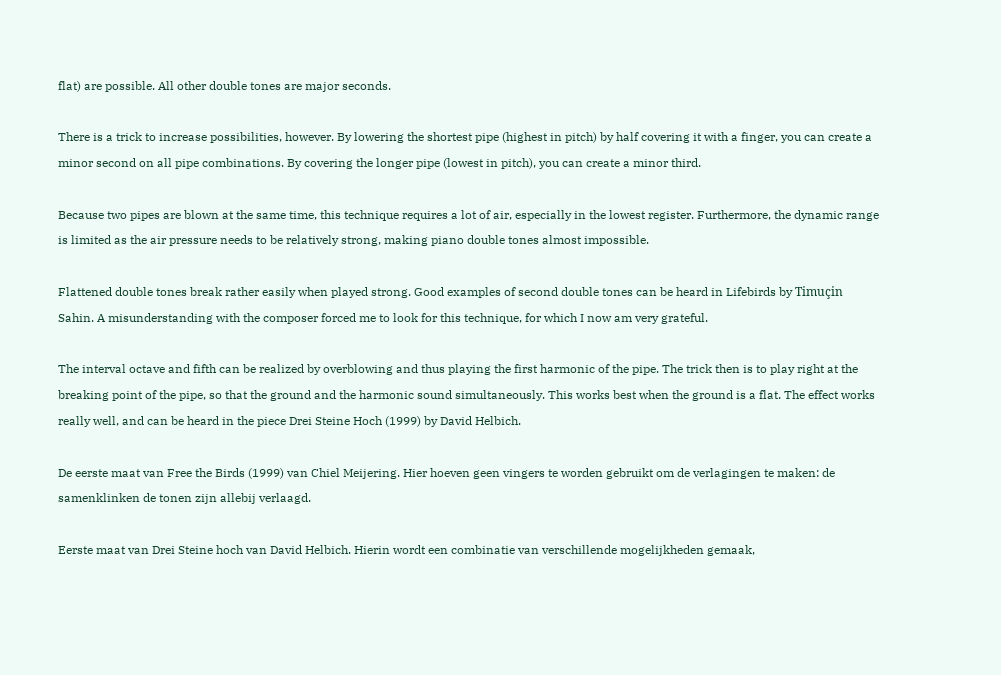flat) are possible. All other double tones are major seconds.

There is a trick to increase possibilities, however. By lowering the shortest pipe (highest in pitch) by half covering it with a finger, you can create a minor second on all pipe combinations. By covering the longer pipe (lowest in pitch), you can create a minor third.

Because two pipes are blown at the same time, this technique requires a lot of air, especially in the lowest register. Furthermore, the dynamic range is limited as the air pressure needs to be relatively strong, making piano double tones almost impossible.

Flattened double tones break rather easily when played strong. Good examples of second double tones can be heard in Lifebirds by Timuçin Sahin. A misunderstanding with the composer forced me to look for this technique, for which I now am very grateful.

The interval octave and fifth can be realized by overblowing and thus playing the first harmonic of the pipe. The trick then is to play right at the breaking point of the pipe, so that the ground and the harmonic sound simultaneously. This works best when the ground is a flat. The effect works really well, and can be heard in the piece Drei Steine Hoch (1999) by David Helbich.

De eerste maat van Free the Birds (1999) van Chiel Meijering. Hier hoeven geen vingers te worden gebruikt om de verlagingen te maken: de samenklinken de tonen zijn allebij verlaagd.

Eerste maat van Drei Steine hoch van David Helbich. Hierin wordt een combinatie van verschillende mogelijkheden gemaak,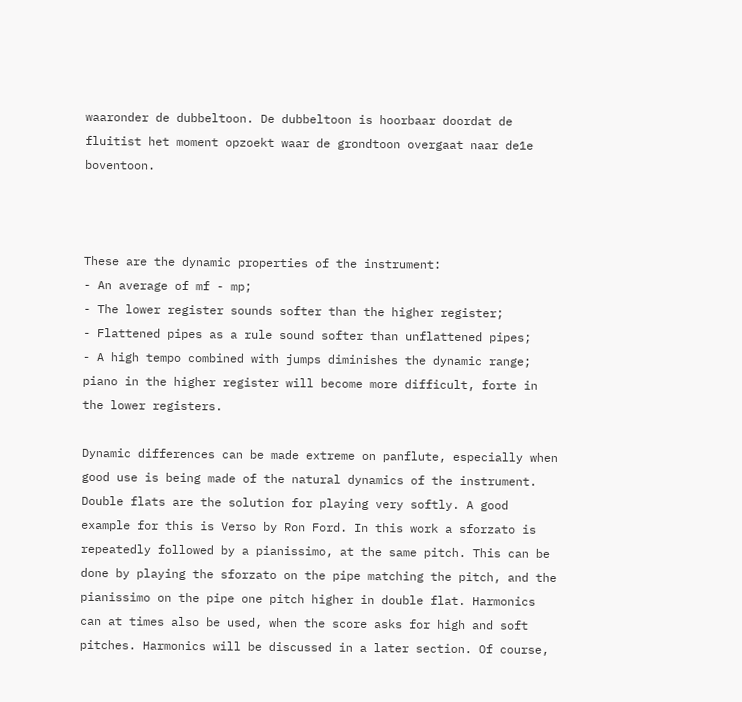waaronder de dubbeltoon. De dubbeltoon is hoorbaar doordat de fluitist het moment opzoekt waar de grondtoon overgaat naar de1e boventoon.



These are the dynamic properties of the instrument:
- An average of mf - mp;
- The lower register sounds softer than the higher register;
- Flattened pipes as a rule sound softer than unflattened pipes;
- A high tempo combined with jumps diminishes the dynamic range; piano in the higher register will become more difficult, forte in the lower registers.

Dynamic differences can be made extreme on panflute, especially when good use is being made of the natural dynamics of the instrument. Double flats are the solution for playing very softly. A good example for this is Verso by Ron Ford. In this work a sforzato is repeatedly followed by a pianissimo, at the same pitch. This can be done by playing the sforzato on the pipe matching the pitch, and the pianissimo on the pipe one pitch higher in double flat. Harmonics can at times also be used, when the score asks for high and soft pitches. Harmonics will be discussed in a later section. Of course,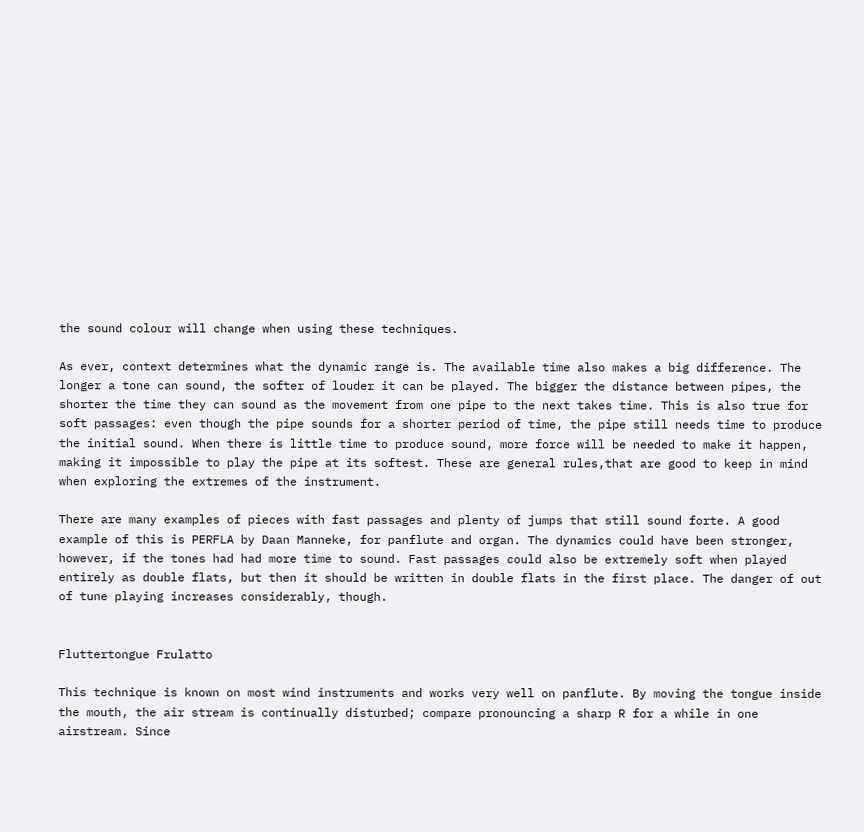the sound colour will change when using these techniques.

As ever, context determines what the dynamic range is. The available time also makes a big difference. The longer a tone can sound, the softer of louder it can be played. The bigger the distance between pipes, the shorter the time they can sound as the movement from one pipe to the next takes time. This is also true for soft passages: even though the pipe sounds for a shorter period of time, the pipe still needs time to produce the initial sound. When there is little time to produce sound, more force will be needed to make it happen, making it impossible to play the pipe at its softest. These are general rules,that are good to keep in mind when exploring the extremes of the instrument.

There are many examples of pieces with fast passages and plenty of jumps that still sound forte. A good example of this is PERFLA by Daan Manneke, for panflute and organ. The dynamics could have been stronger, however, if the tones had had more time to sound. Fast passages could also be extremely soft when played entirely as double flats, but then it should be written in double flats in the first place. The danger of out of tune playing increases considerably, though.


Fluttertongue Frulatto

This technique is known on most wind instruments and works very well on panflute. By moving the tongue inside the mouth, the air stream is continually disturbed; compare pronouncing a sharp R for a while in one airstream. Since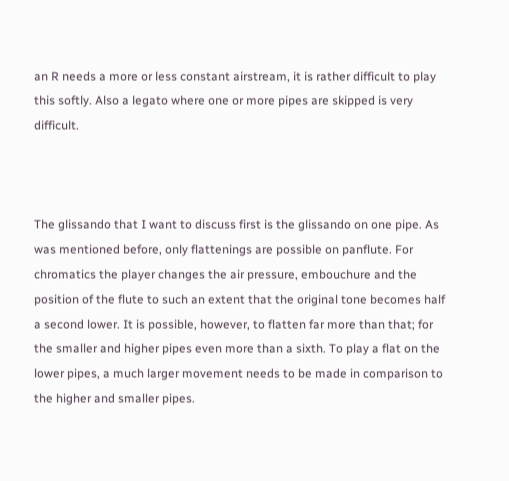an R needs a more or less constant airstream, it is rather difficult to play this softly. Also a legato where one or more pipes are skipped is very difficult.



The glissando that I want to discuss first is the glissando on one pipe. As was mentioned before, only flattenings are possible on panflute. For chromatics the player changes the air pressure, embouchure and the position of the flute to such an extent that the original tone becomes half a second lower. It is possible, however, to flatten far more than that; for the smaller and higher pipes even more than a sixth. To play a flat on the lower pipes, a much larger movement needs to be made in comparison to the higher and smaller pipes.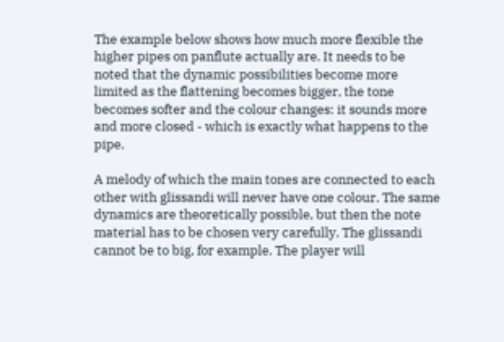The example below shows how much more flexible the higher pipes on panflute actually are. It needs to be noted that the dynamic possibilities become more limited as the flattening becomes bigger, the tone becomes softer and the colour changes: it sounds more and more closed - which is exactly what happens to the pipe.

A melody of which the main tones are connected to each other with glissandi will never have one colour. The same dynamics are theoretically possible, but then the note material has to be chosen very carefully. The glissandi cannot be to big, for example. The player will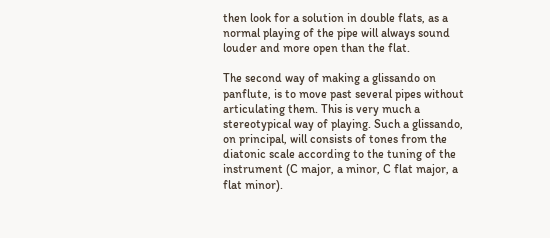then look for a solution in double flats, as a normal playing of the pipe will always sound louder and more open than the flat.

The second way of making a glissando on panflute, is to move past several pipes without articulating them. This is very much a stereotypical way of playing. Such a glissando, on principal, will consists of tones from the diatonic scale according to the tuning of the instrument (C major, a minor, C flat major, a flat minor).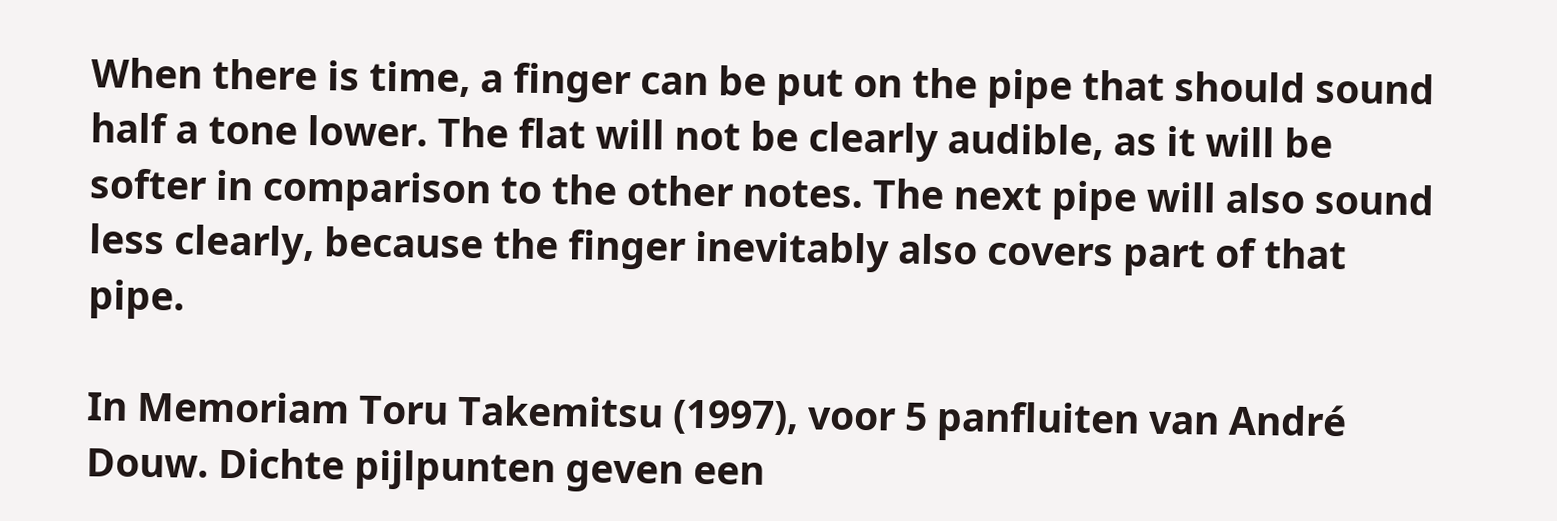When there is time, a finger can be put on the pipe that should sound half a tone lower. The flat will not be clearly audible, as it will be softer in comparison to the other notes. The next pipe will also sound less clearly, because the finger inevitably also covers part of that pipe.

In Memoriam Toru Takemitsu (1997), voor 5 panfluiten van André Douw. Dichte pijlpunten geven een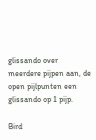glissando over meerdere pijpen aan, de open pijlpunten een glissando op 1 pijp.

Bird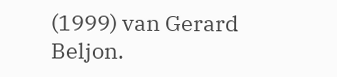(1999) van Gerard Beljon.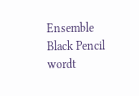Ensemble Black Pencil wordt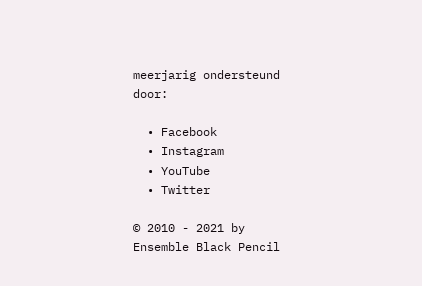meerjarig ondersteund door:

  • Facebook
  • Instagram
  • YouTube
  • Twitter

© 2010 - 2021 by Ensemble Black Pencil